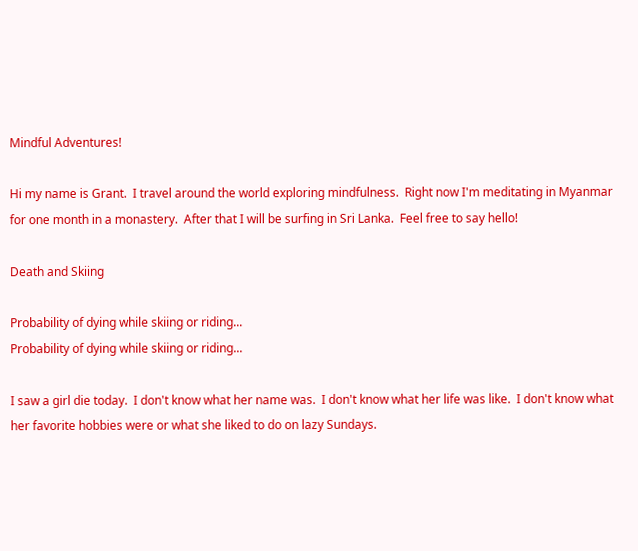Mindful Adventures!

Hi my name is Grant.  I travel around the world exploring mindfulness.  Right now I'm meditating in Myanmar for one month in a monastery.  After that I will be surfing in Sri Lanka.  Feel free to say hello!

Death and Skiing

Probability of dying while skiing or riding...
Probability of dying while skiing or riding...

I saw a girl die today.  I don't know what her name was.  I don't know what her life was like.  I don't know what her favorite hobbies were or what she liked to do on lazy Sundays.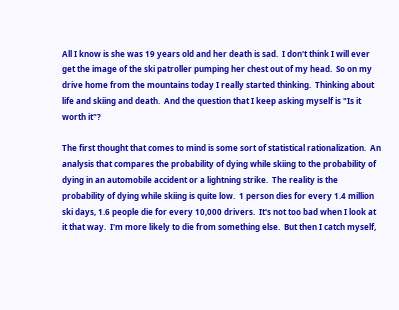All I know is she was 19 years old and her death is sad.  I don't think I will ever get the image of the ski patroller pumping her chest out of my head.  So on my drive home from the mountains today I really started thinking.  Thinking about life and skiing and death.  And the question that I keep asking myself is "Is it worth it"?

The first thought that comes to mind is some sort of statistical rationalization.  An analysis that compares the probability of dying while skiing to the probability of dying in an automobile accident or a lightning strike.  The reality is the probability of dying while skiing is quite low.  1 person dies for every 1.4 million ski days, 1.6 people die for every 10,000 drivers.  It's not too bad when I look at it that way.  I'm more likely to die from something else.  But then I catch myself,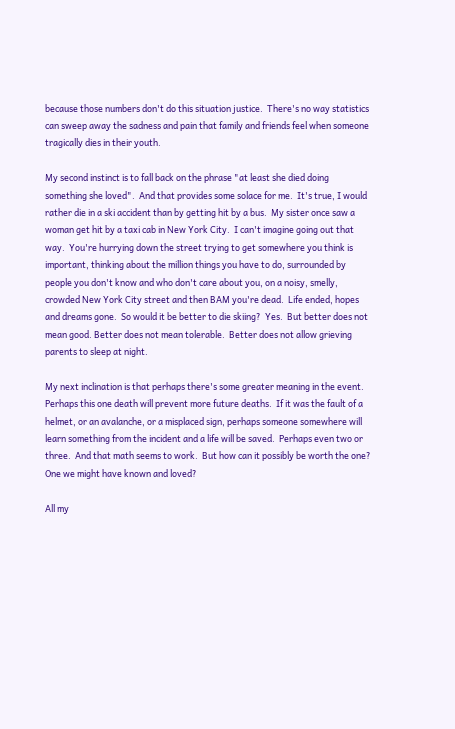because those numbers don't do this situation justice.  There's no way statistics can sweep away the sadness and pain that family and friends feel when someone tragically dies in their youth.

My second instinct is to fall back on the phrase "at least she died doing something she loved".  And that provides some solace for me.  It's true, I would rather die in a ski accident than by getting hit by a bus.  My sister once saw a woman get hit by a taxi cab in New York City.  I can't imagine going out that way.  You're hurrying down the street trying to get somewhere you think is important, thinking about the million things you have to do, surrounded by people you don't know and who don't care about you, on a noisy, smelly, crowded New York City street and then BAM you're dead.  Life ended, hopes and dreams gone.  So would it be better to die skiing?  Yes.  But better does not mean good. Better does not mean tolerable.  Better does not allow grieving parents to sleep at night.

My next inclination is that perhaps there's some greater meaning in the event.  Perhaps this one death will prevent more future deaths.  If it was the fault of a helmet, or an avalanche, or a misplaced sign, perhaps someone somewhere will learn something from the incident and a life will be saved.  Perhaps even two or three.  And that math seems to work.  But how can it possibly be worth the one?  One we might have known and loved?

All my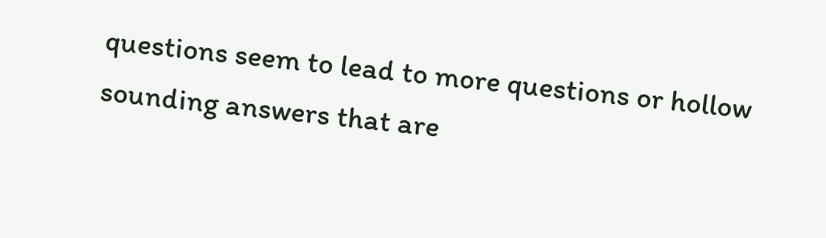questions seem to lead to more questions or hollow sounding answers that are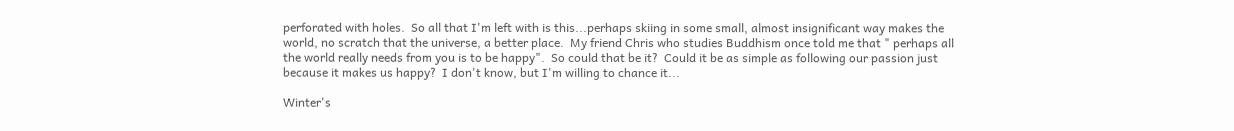perforated with holes.  So all that I'm left with is this...perhaps skiing in some small, almost insignificant way makes the world, no scratch that the universe, a better place.  My friend Chris who studies Buddhism once told me that " perhaps all the world really needs from you is to be happy".  So could that be it?  Could it be as simple as following our passion just because it makes us happy?  I don't know, but I'm willing to chance it...

Winter's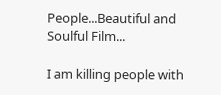People...Beautiful and Soulful Film...

I am killing people with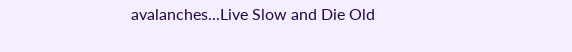avalanches...Live Slow and Die Old